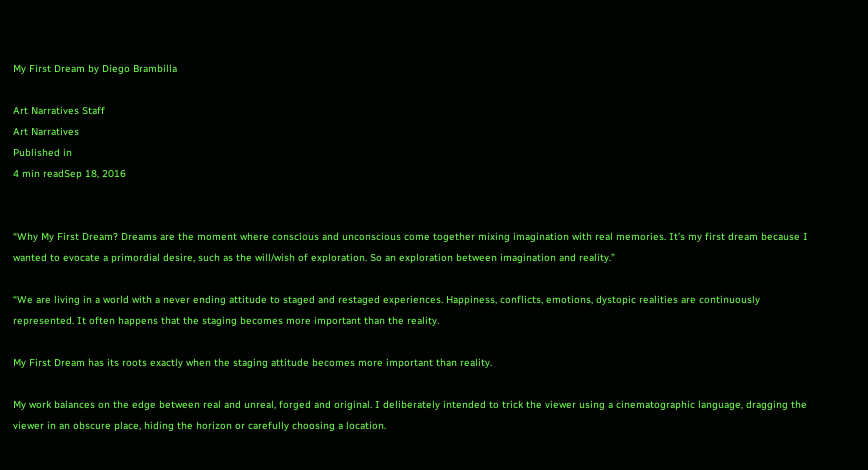My First Dream by Diego Brambilla

Art Narratives Staff
Art Narratives
Published in
4 min readSep 18, 2016


“Why My First Dream? Dreams are the moment where conscious and unconscious come together mixing imagination with real memories. It’s my first dream because I wanted to evocate a primordial desire, such as the will/wish of exploration. So an exploration between imagination and reality.”

“We are living in a world with a never ending attitude to staged and restaged experiences. Happiness, conflicts, emotions, dystopic realities are continuously represented. It often happens that the staging becomes more important than the reality.

My First Dream has its roots exactly when the staging attitude becomes more important than reality.

My work balances on the edge between real and unreal, forged and original. I deliberately intended to trick the viewer using a cinematographic language, dragging the viewer in an obscure place, hiding the horizon or carefully choosing a location.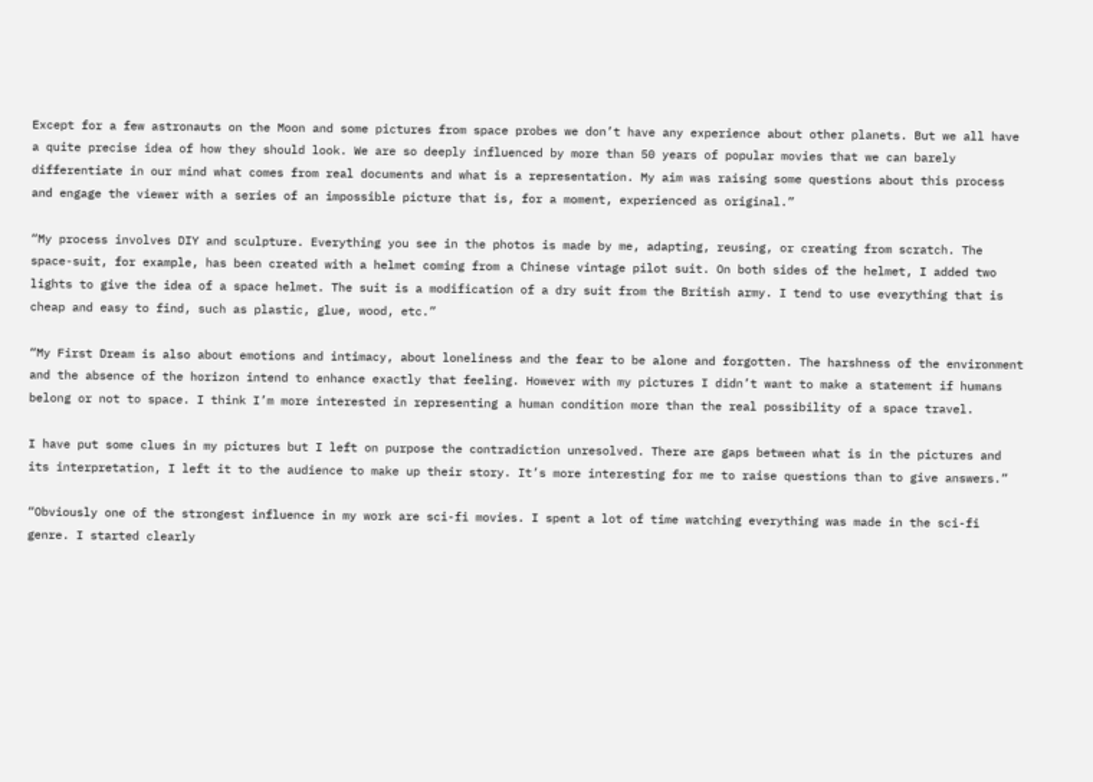Except for a few astronauts on the Moon and some pictures from space probes we don’t have any experience about other planets. But we all have a quite precise idea of how they should look. We are so deeply influenced by more than 50 years of popular movies that we can barely differentiate in our mind what comes from real documents and what is a representation. My aim was raising some questions about this process and engage the viewer with a series of an impossible picture that is, for a moment, experienced as original.”

“My process involves DIY and sculpture. Everything you see in the photos is made by me, adapting, reusing, or creating from scratch. The space-suit, for example, has been created with a helmet coming from a Chinese vintage pilot suit. On both sides of the helmet, I added two lights to give the idea of a space helmet. The suit is a modification of a dry suit from the British army. I tend to use everything that is cheap and easy to find, such as plastic, glue, wood, etc.”

“My First Dream is also about emotions and intimacy, about loneliness and the fear to be alone and forgotten. The harshness of the environment and the absence of the horizon intend to enhance exactly that feeling. However with my pictures I didn’t want to make a statement if humans belong or not to space. I think I’m more interested in representing a human condition more than the real possibility of a space travel.

I have put some clues in my pictures but I left on purpose the contradiction unresolved. There are gaps between what is in the pictures and its interpretation, I left it to the audience to make up their story. It’s more interesting for me to raise questions than to give answers.”

“Obviously one of the strongest influence in my work are sci-fi movies. I spent a lot of time watching everything was made in the sci-fi genre. I started clearly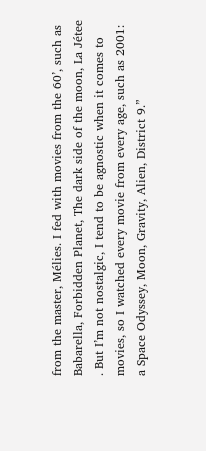from the master, Mélies. I fed with movies from the 60’, such as Babarella, Forbidden Planet, The dark side of the moon, La Jétee . But I’m not nostalgic, I tend to be agnostic when it comes to movies, so I watched every movie from every age, such as 2001: a Space Odyssey, Moon, Gravity, Alien, District 9.”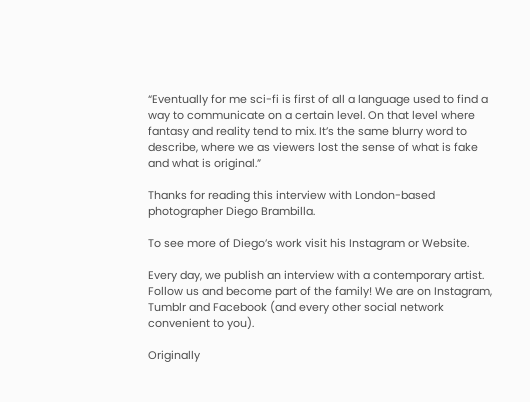“Eventually for me sci-fi is first of all a language used to find a way to communicate on a certain level. On that level where fantasy and reality tend to mix. It’s the same blurry word to describe, where we as viewers lost the sense of what is fake and what is original.”

Thanks for reading this interview with London-based photographer Diego Brambilla.

To see more of Diego’s work visit his Instagram or Website.

Every day, we publish an interview with a contemporary artist. Follow us and become part of the family! We are on Instagram, Tumblr and Facebook (and every other social network convenient to you).

Originally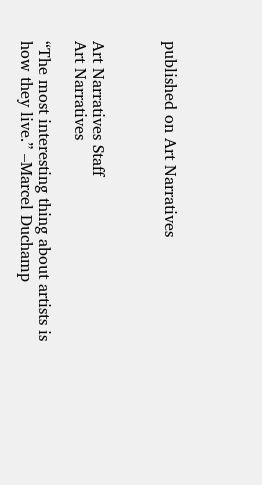published on Art Narratives



Art Narratives Staff
Art Narratives

“The most interesting thing about artists is how they live.” –Marcel Duchamp